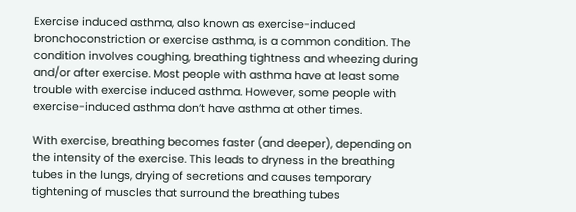Exercise induced asthma, also known as exercise-induced bronchoconstriction or exercise asthma, is a common condition. The condition involves coughing, breathing tightness and wheezing during and/or after exercise. Most people with asthma have at least some trouble with exercise induced asthma. However, some people with exercise-induced asthma don’t have asthma at other times.

With exercise, breathing becomes faster (and deeper), depending on the intensity of the exercise. This leads to dryness in the breathing tubes in the lungs, drying of secretions and causes temporary tightening of muscles that surround the breathing tubes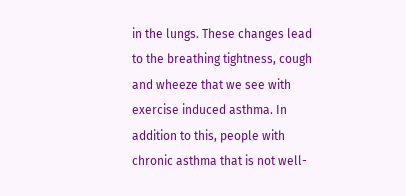in the lungs. These changes lead to the breathing tightness, cough and wheeze that we see with exercise induced asthma. In addition to this, people with chronic asthma that is not well-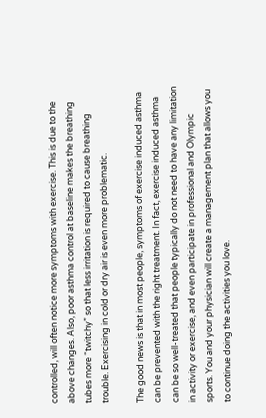controlled, will often notice more symptoms with exercise. This is due to the above changes. Also, poor asthma control at baseline makes the breathing tubes more “twitchy” so that less irritation is required to cause breathing trouble. Exercising in cold or dry air is even more problematic.

The good news is that in most people, symptoms of exercise induced asthma can be prevented with the right treatment. In fact, exercise induced asthma can be so well-treated that people typically do not need to have any limitation in activity or exercise, and even participate in professional and Olympic sports. You and your physician will create a management plan that allows you to continue doing the activities you love.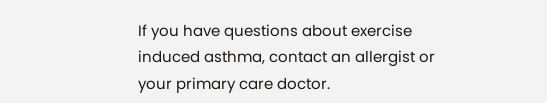If you have questions about exercise induced asthma, contact an allergist or your primary care doctor.